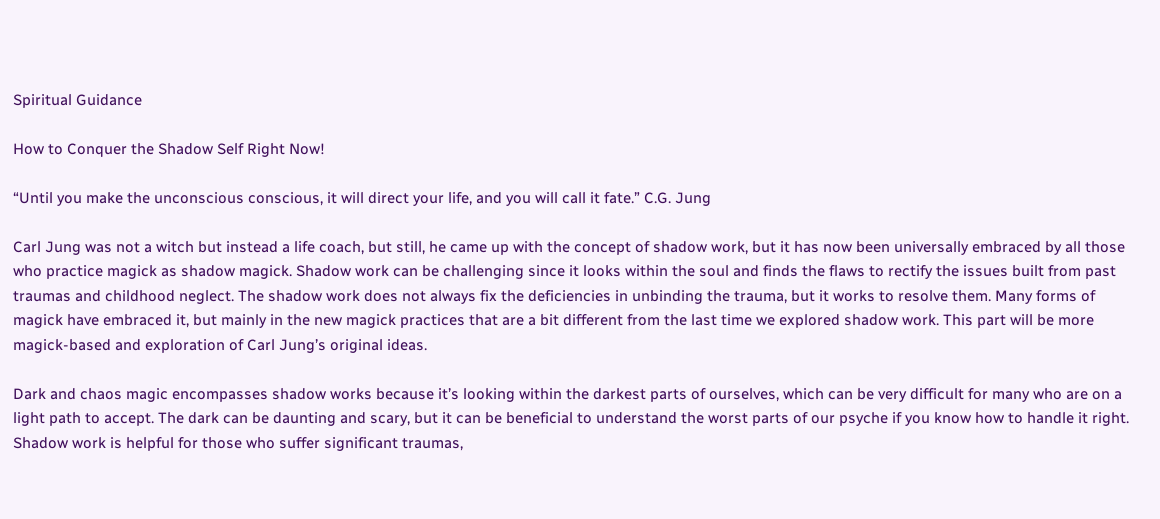Spiritual Guidance

How to Conquer the Shadow Self Right Now!

“Until you make the unconscious conscious, it will direct your life, and you will call it fate.” C.G. Jung

Carl Jung was not a witch but instead a life coach, but still, he came up with the concept of shadow work, but it has now been universally embraced by all those who practice magick as shadow magick. Shadow work can be challenging since it looks within the soul and finds the flaws to rectify the issues built from past traumas and childhood neglect. The shadow work does not always fix the deficiencies in unbinding the trauma, but it works to resolve them. Many forms of magick have embraced it, but mainly in the new magick practices that are a bit different from the last time we explored shadow work. This part will be more magick-based and exploration of Carl Jung’s original ideas.

Dark and chaos magic encompasses shadow works because it’s looking within the darkest parts of ourselves, which can be very difficult for many who are on a light path to accept. The dark can be daunting and scary, but it can be beneficial to understand the worst parts of our psyche if you know how to handle it right. Shadow work is helpful for those who suffer significant traumas,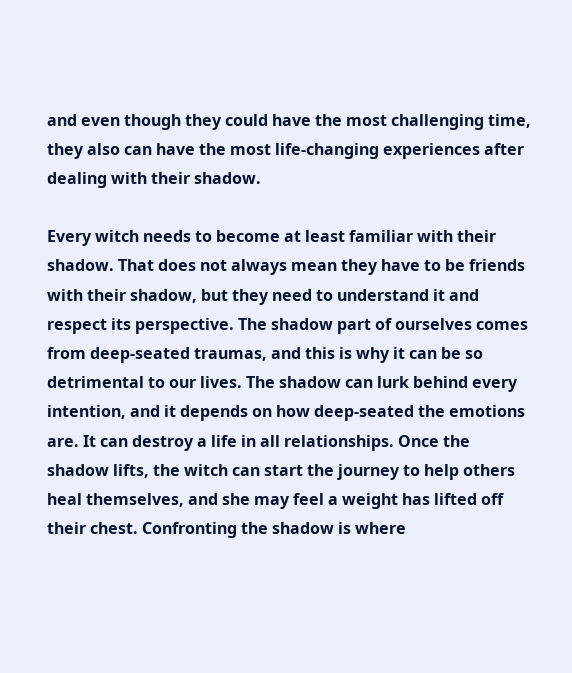and even though they could have the most challenging time, they also can have the most life-changing experiences after dealing with their shadow.

Every witch needs to become at least familiar with their shadow. That does not always mean they have to be friends with their shadow, but they need to understand it and respect its perspective. The shadow part of ourselves comes from deep-seated traumas, and this is why it can be so detrimental to our lives. The shadow can lurk behind every intention, and it depends on how deep-seated the emotions are. It can destroy a life in all relationships. Once the shadow lifts, the witch can start the journey to help others heal themselves, and she may feel a weight has lifted off their chest. Confronting the shadow is where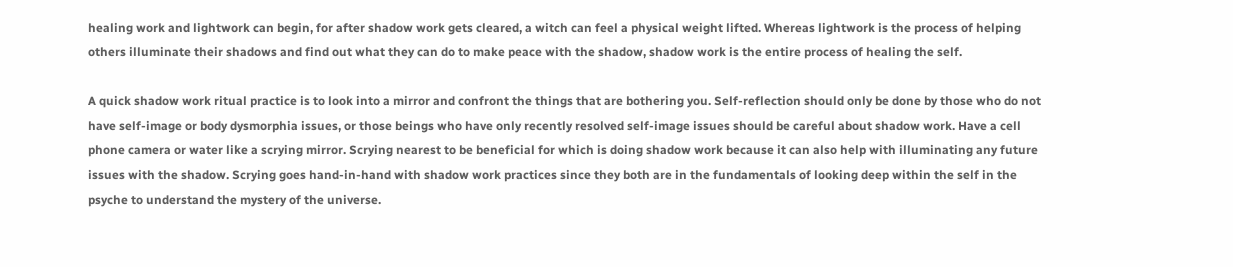healing work and lightwork can begin, for after shadow work gets cleared, a witch can feel a physical weight lifted. Whereas lightwork is the process of helping others illuminate their shadows and find out what they can do to make peace with the shadow, shadow work is the entire process of healing the self.

A quick shadow work ritual practice is to look into a mirror and confront the things that are bothering you. Self-reflection should only be done by those who do not have self-image or body dysmorphia issues, or those beings who have only recently resolved self-image issues should be careful about shadow work. Have a cell phone camera or water like a scrying mirror. Scrying nearest to be beneficial for which is doing shadow work because it can also help with illuminating any future issues with the shadow. Scrying goes hand-in-hand with shadow work practices since they both are in the fundamentals of looking deep within the self in the psyche to understand the mystery of the universe.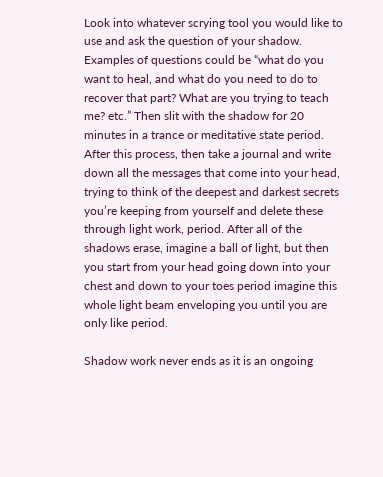Look into whatever scrying tool you would like to use and ask the question of your shadow. Examples of questions could be “what do you want to heal, and what do you need to do to recover that part? What are you trying to teach me? etc.” Then slit with the shadow for 20 minutes in a trance or meditative state period. After this process, then take a journal and write down all the messages that come into your head, trying to think of the deepest and darkest secrets you’re keeping from yourself and delete these through light work, period. After all of the shadows erase, imagine a ball of light, but then you start from your head going down into your chest and down to your toes period imagine this whole light beam enveloping you until you are only like period.

Shadow work never ends as it is an ongoing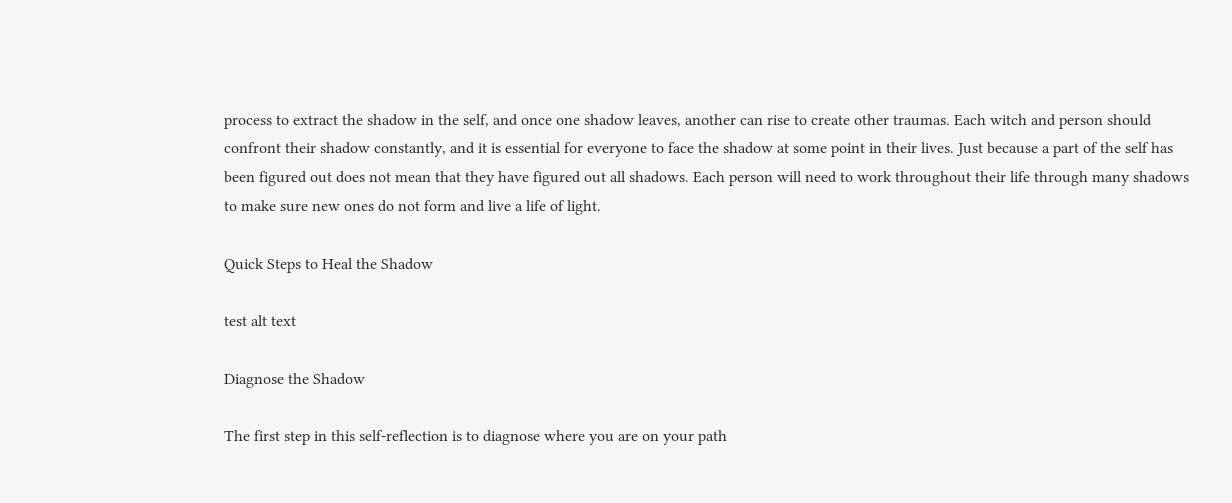process to extract the shadow in the self, and once one shadow leaves, another can rise to create other traumas. Each witch and person should confront their shadow constantly, and it is essential for everyone to face the shadow at some point in their lives. Just because a part of the self has been figured out does not mean that they have figured out all shadows. Each person will need to work throughout their life through many shadows to make sure new ones do not form and live a life of light.

Quick Steps to Heal the Shadow

test alt text

Diagnose the Shadow

The first step in this self-reflection is to diagnose where you are on your path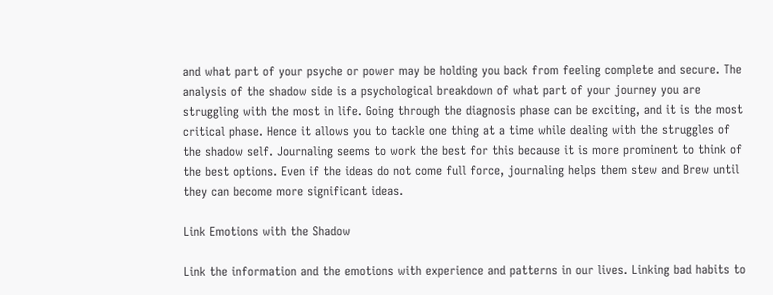and what part of your psyche or power may be holding you back from feeling complete and secure. The analysis of the shadow side is a psychological breakdown of what part of your journey you are struggling with the most in life. Going through the diagnosis phase can be exciting, and it is the most critical phase. Hence it allows you to tackle one thing at a time while dealing with the struggles of the shadow self. Journaling seems to work the best for this because it is more prominent to think of the best options. Even if the ideas do not come full force, journaling helps them stew and Brew until they can become more significant ideas.

Link Emotions with the Shadow

Link the information and the emotions with experience and patterns in our lives. Linking bad habits to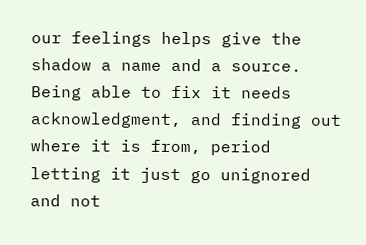our feelings helps give the shadow a name and a source. Being able to fix it needs acknowledgment, and finding out where it is from, period letting it just go unignored and not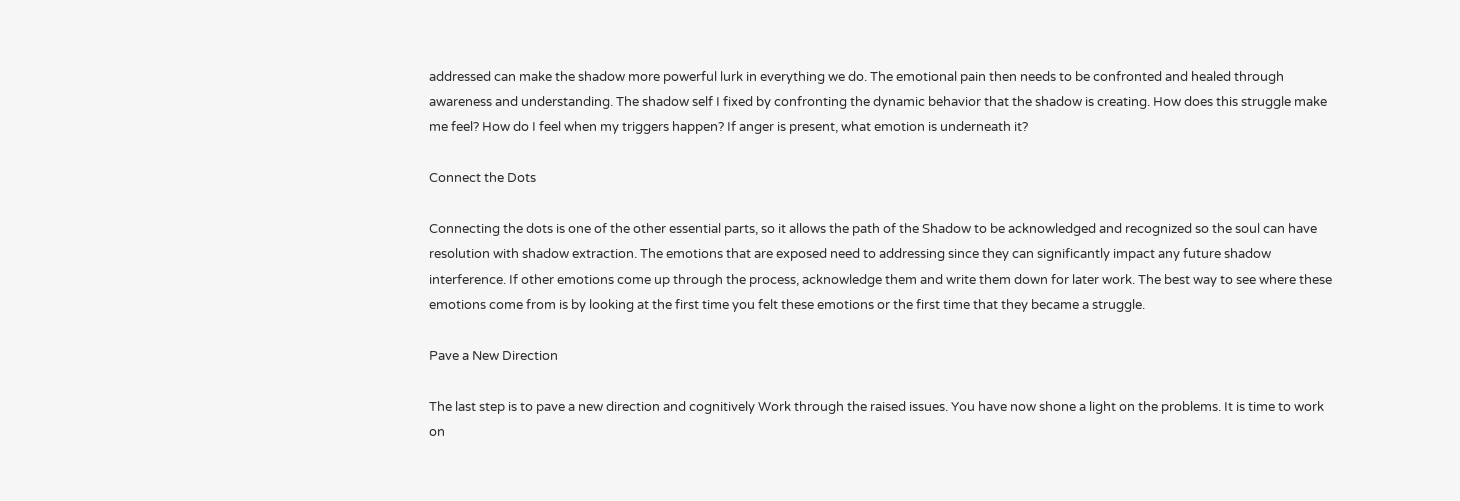addressed can make the shadow more powerful lurk in everything we do. The emotional pain then needs to be confronted and healed through awareness and understanding. The shadow self I fixed by confronting the dynamic behavior that the shadow is creating. How does this struggle make me feel? How do I feel when my triggers happen? If anger is present, what emotion is underneath it?

Connect the Dots

Connecting the dots is one of the other essential parts, so it allows the path of the Shadow to be acknowledged and recognized so the soul can have resolution with shadow extraction. The emotions that are exposed need to addressing since they can significantly impact any future shadow interference. If other emotions come up through the process, acknowledge them and write them down for later work. The best way to see where these emotions come from is by looking at the first time you felt these emotions or the first time that they became a struggle.

Pave a New Direction

The last step is to pave a new direction and cognitively Work through the raised issues. You have now shone a light on the problems. It is time to work on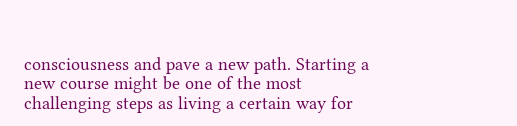consciousness and pave a new path. Starting a new course might be one of the most challenging steps as living a certain way for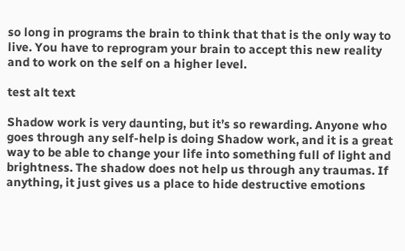so long in programs the brain to think that that is the only way to live. You have to reprogram your brain to accept this new reality and to work on the self on a higher level.

test alt text

Shadow work is very daunting, but it’s so rewarding. Anyone who goes through any self-help is doing Shadow work, and it is a great way to be able to change your life into something full of light and brightness. The shadow does not help us through any traumas. If anything, it just gives us a place to hide destructive emotions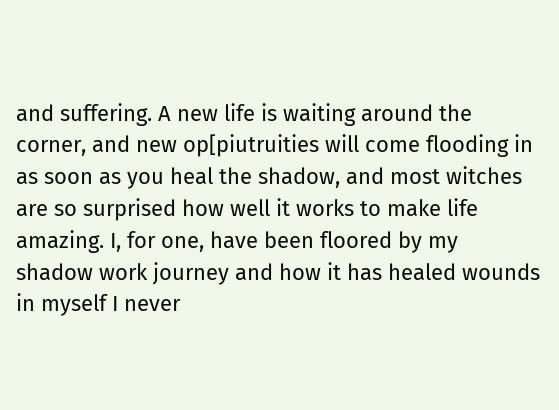and suffering. A new life is waiting around the corner, and new op[piutruities will come flooding in as soon as you heal the shadow, and most witches are so surprised how well it works to make life amazing. I, for one, have been floored by my shadow work journey and how it has healed wounds in myself I never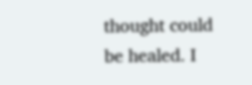thought could be healed. I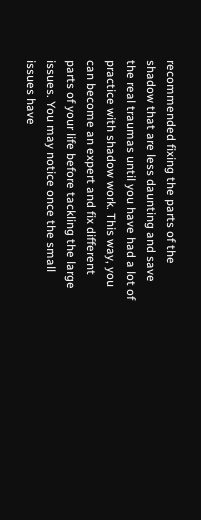recommended fixing the parts of the shadow that are less daunting and save the real traumas until you have had a lot of practice with shadow work. This way, you can become an expert and fix different parts of your life before tackling the large issues. You may notice once the small issues have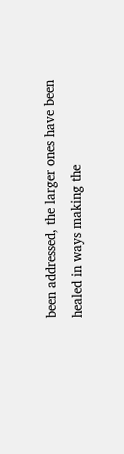been addressed, the larger ones have been healed in ways making the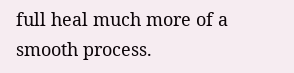full heal much more of a smooth process.